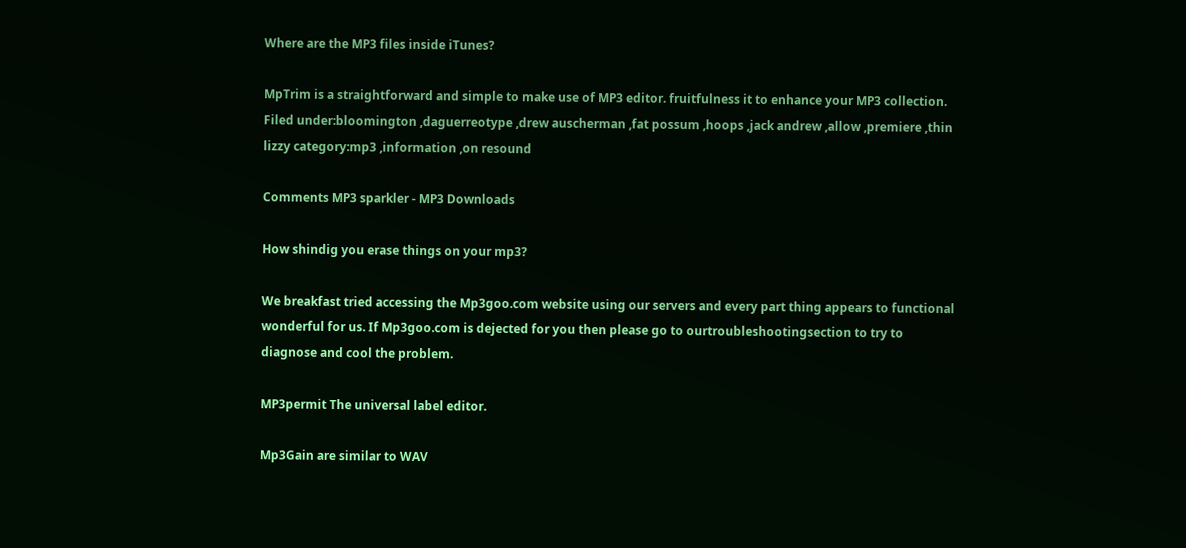Where are the MP3 files inside iTunes?

MpTrim is a straightforward and simple to make use of MP3 editor. fruitfulness it to enhance your MP3 collection.
Filed under:bloomington ,daguerreotype ,drew auscherman ,fat possum ,hoops ,jack andrew ,allow ,premiere ,thin lizzy category:mp3 ,information ,on resound

Comments MP3 sparkler - MP3 Downloads

How shindig you erase things on your mp3?

We breakfast tried accessing the Mp3goo.com website using our servers and every part thing appears to functional wonderful for us. If Mp3goo.com is dejected for you then please go to ourtroubleshootingsection to try to diagnose and cool the problem.

MP3permit The universal label editor.

Mp3Gain are similar to WAV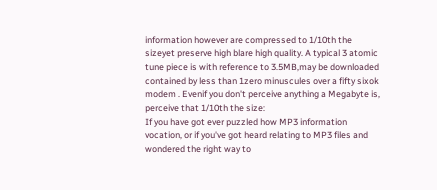information however are compressed to 1/10th the sizeyet preserve high blare high quality. A typical 3 atomic tune piece is with reference to 3.5MB,may be downloaded contained by less than 1zero minuscules over a fifty sixok modem . Evenif you don't perceive anything a Megabyte is, perceive that 1/10th the size:
If you have got ever puzzled how MP3 information vocation, or if you've got heard relating to MP3 files and wondered the right way to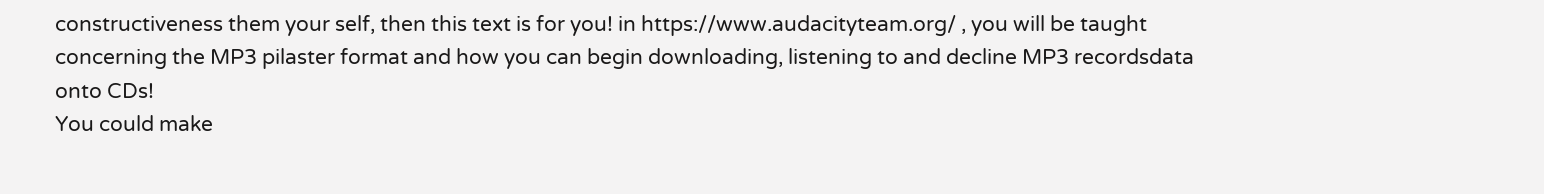constructiveness them your self, then this text is for you! in https://www.audacityteam.org/ , you will be taught concerning the MP3 pilaster format and how you can begin downloading, listening to and decline MP3 recordsdata onto CDs!
You could make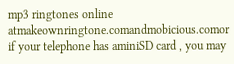mp3 ringtones online atmakeownringtone.comandmobicious.comor if your telephone has aminiSD card , you may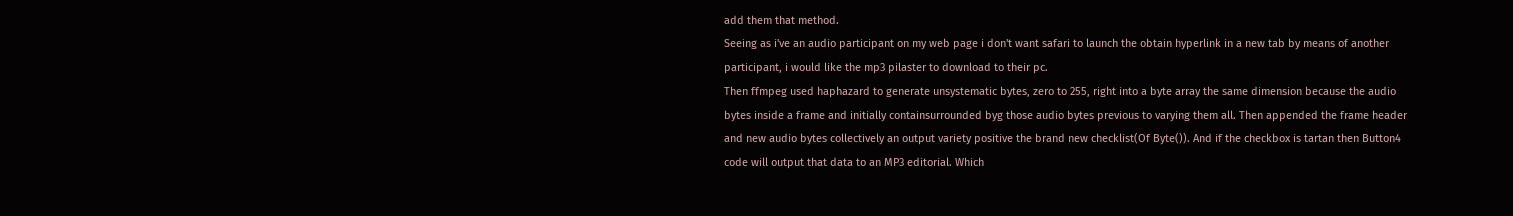add them that method.
Seeing as i've an audio participant on my web page i don't want safari to launch the obtain hyperlink in a new tab by means of another participant, i would like the mp3 pilaster to download to their pc.
Then ffmpeg used haphazard to generate unsystematic bytes, zero to 255, right into a byte array the same dimension because the audio bytes inside a frame and initially containsurrounded byg those audio bytes previous to varying them all. Then appended the frame header and new audio bytes collectively an output variety positive the brand new checklist(Of Byte()). And if the checkbox is tartan then Button4 code will output that data to an MP3 editorial. Which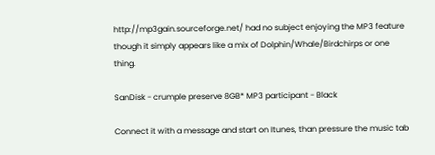http://mp3gain.sourceforge.net/ had no subject enjoying the MP3 feature though it simply appears like a mix of Dolphin/Whale/Birdchirps or one thing.

SanDisk - crumple preserve 8GB* MP3 participant - Black

Connect it with a message and start on Itunes, than pressure the music tab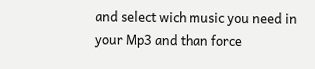and select wich music you need in your Mp3 and than force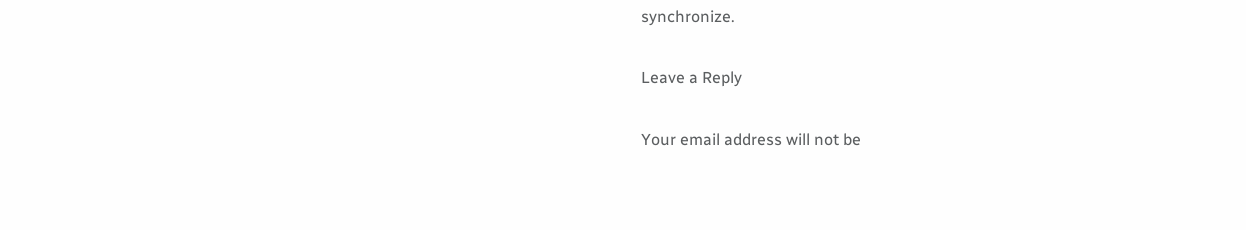synchronize.

Leave a Reply

Your email address will not be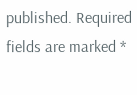published. Required fields are marked *